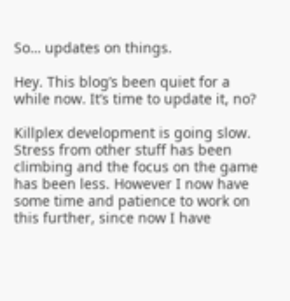So… updates on things.

Hey. This blog’s been quiet for a while now. It’s time to update it, no?

Killplex development is going slow. Stress from other stuff has been climbing and the focus on the game has been less. However I now have some time and patience to work on this further, since now I have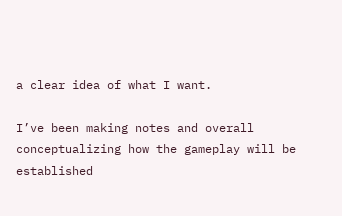a clear idea of what I want.

I’ve been making notes and overall conceptualizing how the gameplay will be established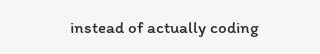instead of actually coding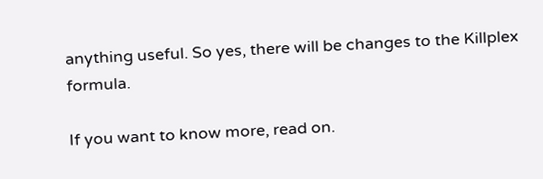anything useful. So yes, there will be changes to the Killplex formula.

If you want to know more, read on.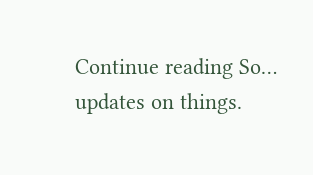Continue reading So… updates on things.